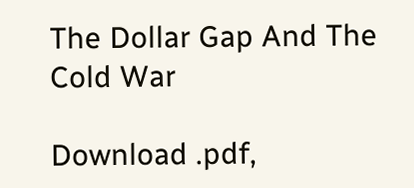The Dollar Gap And The Cold War

Download .pdf,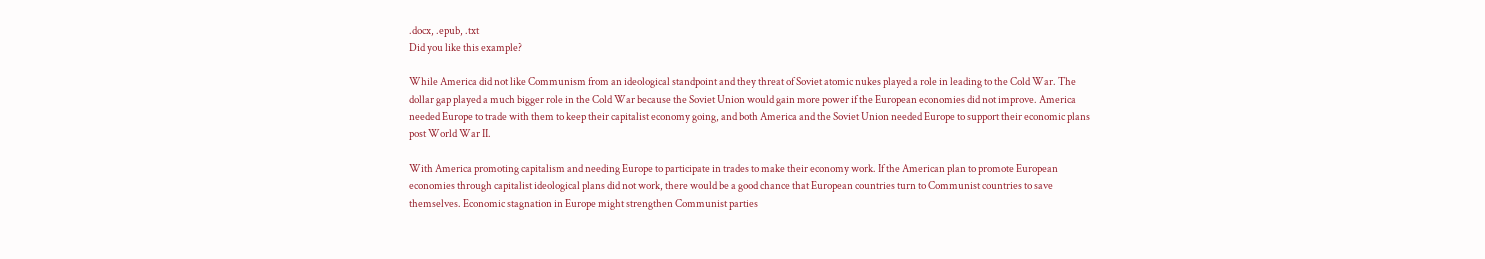.docx, .epub, .txt
Did you like this example?

While America did not like Communism from an ideological standpoint and they threat of Soviet atomic nukes played a role in leading to the Cold War. The dollar gap played a much bigger role in the Cold War because the Soviet Union would gain more power if the European economies did not improve. America needed Europe to trade with them to keep their capitalist economy going, and both America and the Soviet Union needed Europe to support their economic plans post World War II.

With America promoting capitalism and needing Europe to participate in trades to make their economy work. If the American plan to promote European economies through capitalist ideological plans did not work, there would be a good chance that European countries turn to Communist countries to save themselves. Economic stagnation in Europe might strengthen Communist parties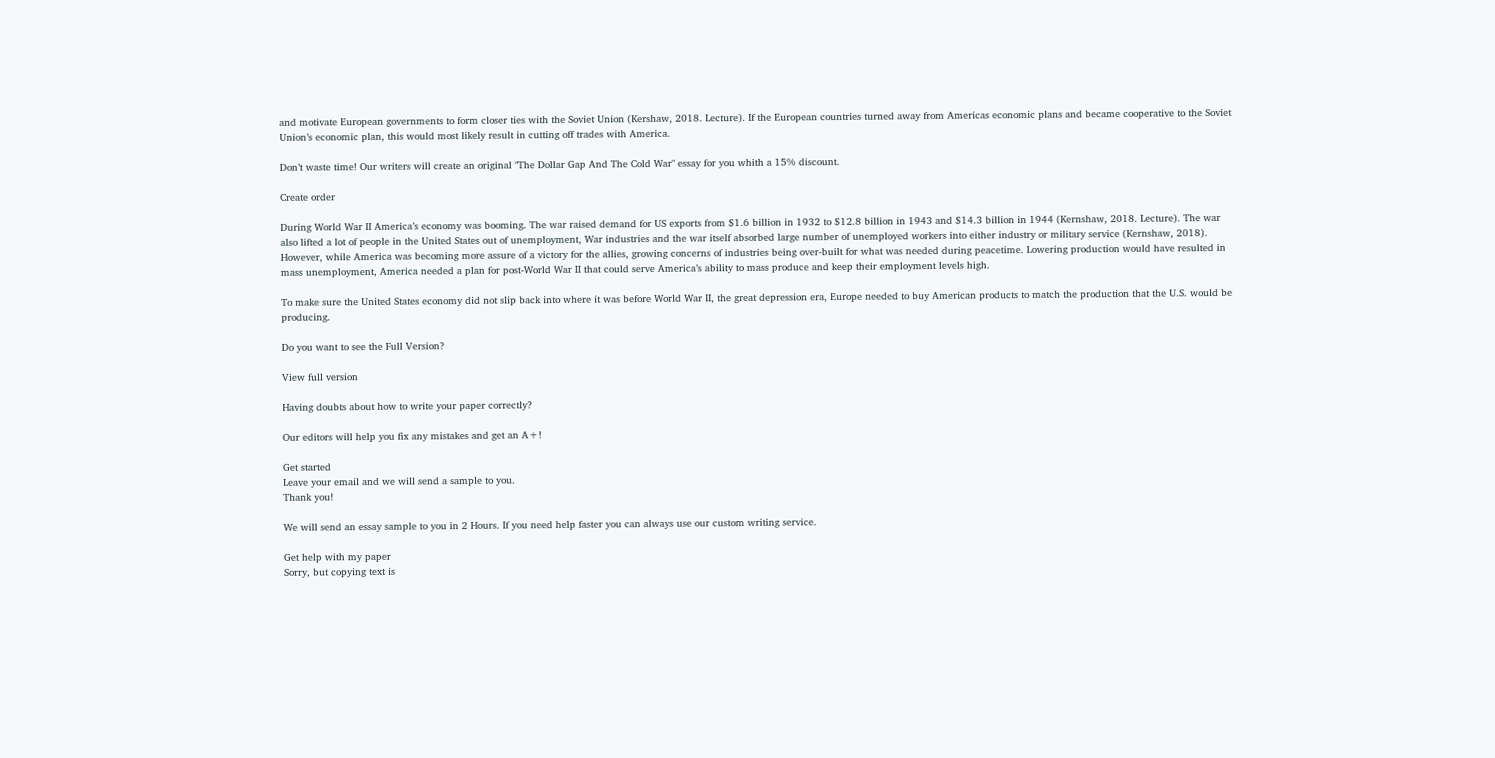and motivate European governments to form closer ties with the Soviet Union (Kershaw, 2018. Lecture). If the European countries turned away from Americas economic plans and became cooperative to the Soviet Union’s economic plan, this would most likely result in cutting off trades with America.

Don’t waste time! Our writers will create an original "The Dollar Gap And The Cold War" essay for you whith a 15% discount.

Create order

During World War II America’s economy was booming. The war raised demand for US exports from $1.6 billion in 1932 to $12.8 billion in 1943 and $14.3 billion in 1944 (Kernshaw, 2018. Lecture). The war also lifted a lot of people in the United States out of unemployment, War industries and the war itself absorbed large number of unemployed workers into either industry or military service (Kernshaw, 2018). However, while America was becoming more assure of a victory for the allies, growing concerns of industries being over-built for what was needed during peacetime. Lowering production would have resulted in mass unemployment, America needed a plan for post-World War II that could serve America’s ability to mass produce and keep their employment levels high.

To make sure the United States economy did not slip back into where it was before World War II, the great depression era, Europe needed to buy American products to match the production that the U.S. would be producing.

Do you want to see the Full Version?

View full version

Having doubts about how to write your paper correctly?

Our editors will help you fix any mistakes and get an A+!

Get started
Leave your email and we will send a sample to you.
Thank you!

We will send an essay sample to you in 2 Hours. If you need help faster you can always use our custom writing service.

Get help with my paper
Sorry, but copying text is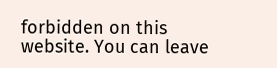forbidden on this website. You can leave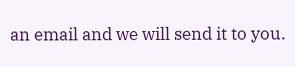an email and we will send it to you.